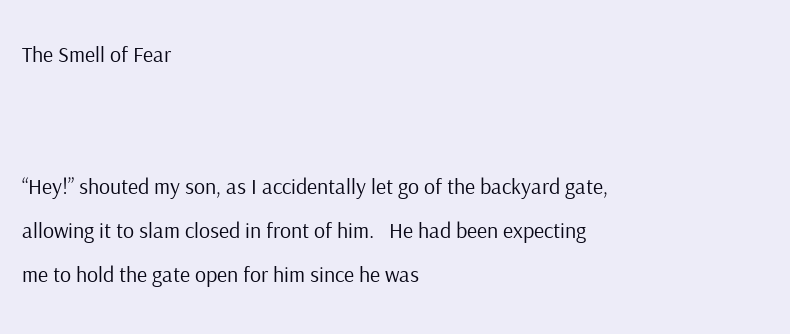The Smell of Fear


“Hey!” shouted my son, as I accidentally let go of the backyard gate, allowing it to slam closed in front of him.   He had been expecting me to hold the gate open for him since he was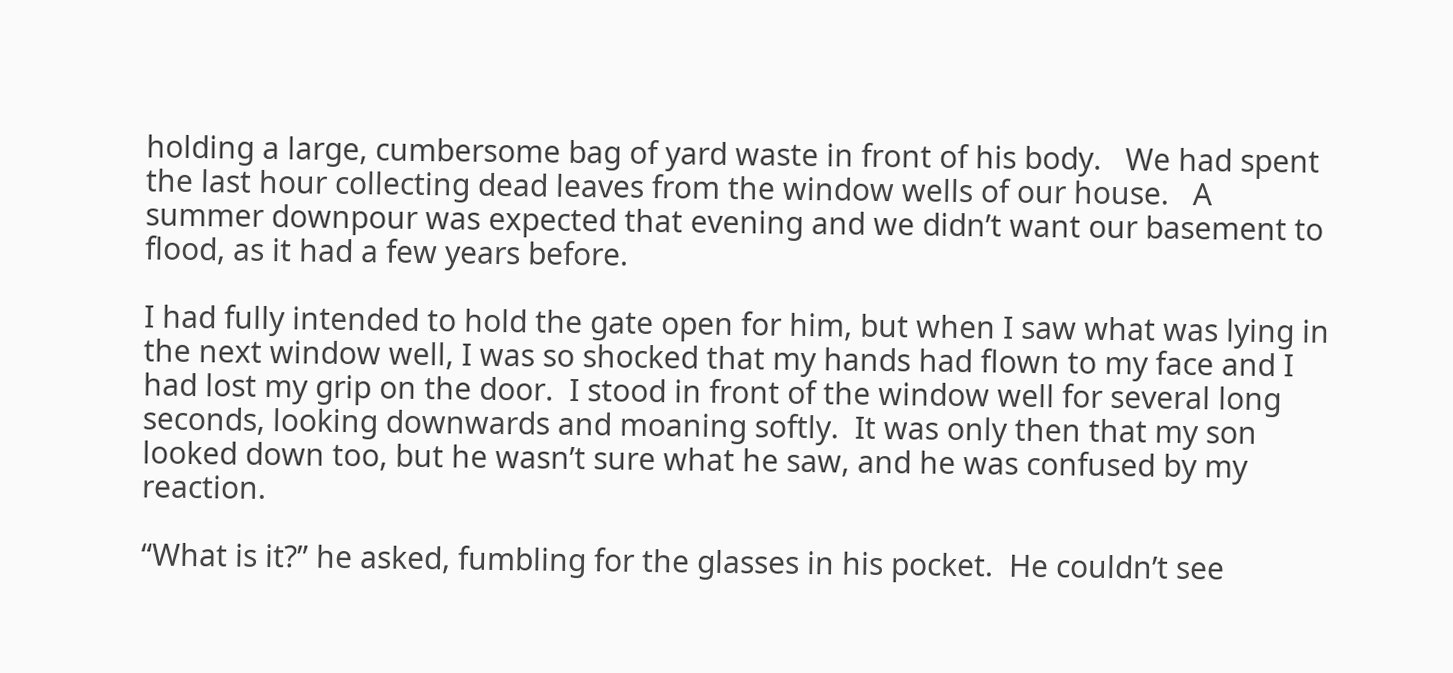holding a large, cumbersome bag of yard waste in front of his body.   We had spent the last hour collecting dead leaves from the window wells of our house.   A summer downpour was expected that evening and we didn’t want our basement to flood, as it had a few years before.

I had fully intended to hold the gate open for him, but when I saw what was lying in the next window well, I was so shocked that my hands had flown to my face and I had lost my grip on the door.  I stood in front of the window well for several long seconds, looking downwards and moaning softly.  It was only then that my son looked down too, but he wasn’t sure what he saw, and he was confused by my reaction.

“What is it?” he asked, fumbling for the glasses in his pocket.  He couldn’t see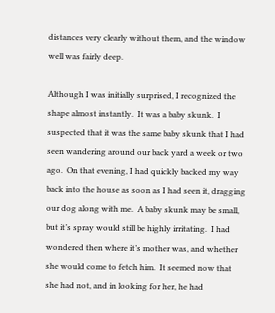distances very clearly without them, and the window well was fairly deep.

Although I was initially surprised, I recognized the shape almost instantly.  It was a baby skunk.  I suspected that it was the same baby skunk that I had seen wandering around our back yard a week or two ago.  On that evening, I had quickly backed my way back into the house as soon as I had seen it, dragging our dog along with me.  A baby skunk may be small, but it’s spray would still be highly irritating.  I had wondered then where it’s mother was, and whether she would come to fetch him.  It seemed now that she had not, and in looking for her, he had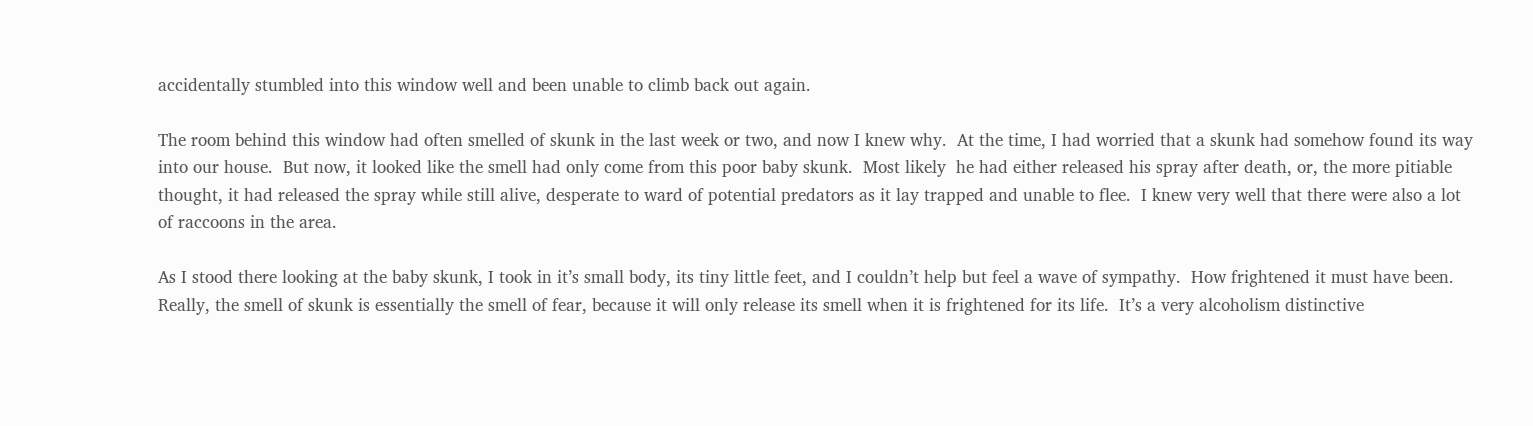accidentally stumbled into this window well and been unable to climb back out again.

The room behind this window had often smelled of skunk in the last week or two, and now I knew why.  At the time, I had worried that a skunk had somehow found its way into our house.  But now, it looked like the smell had only come from this poor baby skunk.  Most likely  he had either released his spray after death, or, the more pitiable thought, it had released the spray while still alive, desperate to ward of potential predators as it lay trapped and unable to flee.  I knew very well that there were also a lot of raccoons in the area.

As I stood there looking at the baby skunk, I took in it’s small body, its tiny little feet, and I couldn’t help but feel a wave of sympathy.  How frightened it must have been.  Really, the smell of skunk is essentially the smell of fear, because it will only release its smell when it is frightened for its life.  It’s a very alcoholism distinctive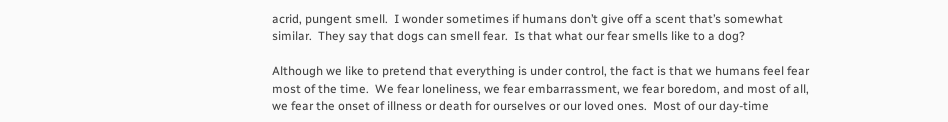acrid, pungent smell.  I wonder sometimes if humans don’t give off a scent that’s somewhat similar.  They say that dogs can smell fear.  Is that what our fear smells like to a dog?

Although we like to pretend that everything is under control, the fact is that we humans feel fear most of the time.  We fear loneliness, we fear embarrassment, we fear boredom, and most of all, we fear the onset of illness or death for ourselves or our loved ones.  Most of our day-time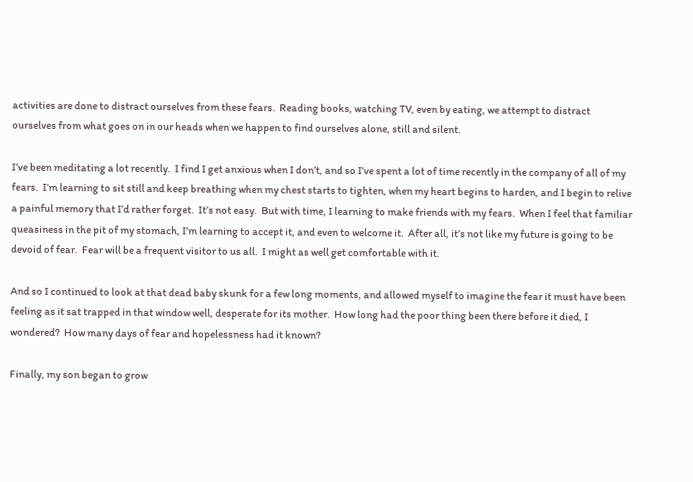activities are done to distract ourselves from these fears.  Reading books, watching TV, even by eating, we attempt to distract ourselves from what goes on in our heads when we happen to find ourselves alone, still and silent.

I’ve been meditating a lot recently.  I find I get anxious when I don’t, and so I’ve spent a lot of time recently in the company of all of my fears.  I’m learning to sit still and keep breathing when my chest starts to tighten, when my heart begins to harden, and I begin to relive a painful memory that I’d rather forget.  It’s not easy.  But with time, I learning to make friends with my fears.  When I feel that familiar queasiness in the pit of my stomach, I’m learning to accept it, and even to welcome it.  After all, it’s not like my future is going to be devoid of fear.  Fear will be a frequent visitor to us all.  I might as well get comfortable with it.

And so I continued to look at that dead baby skunk for a few long moments, and allowed myself to imagine the fear it must have been feeling as it sat trapped in that window well, desperate for its mother.  How long had the poor thing been there before it died, I wondered?  How many days of fear and hopelessness had it known?

Finally, my son began to grow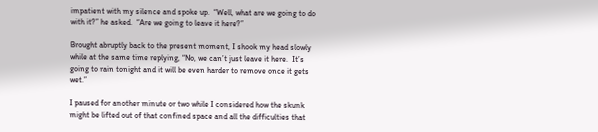impatient with my silence and spoke up.  “Well, what are we going to do with it?” he asked.  “Are we going to leave it here?”

Brought abruptly back to the present moment, I shook my head slowly while at the same time replying, “No, we can’t just leave it here.  It’s going to rain tonight and it will be even harder to remove once it gets wet.”

I paused for another minute or two while I considered how the skunk might be lifted out of that confined space and all the difficulties that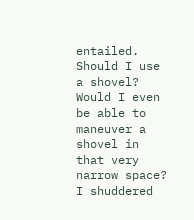entailed.  Should I use a shovel?  Would I even be able to maneuver a shovel in that very narrow space?  I shuddered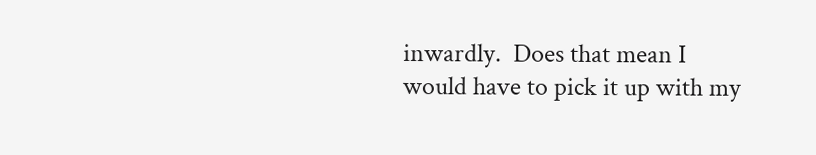inwardly.  Does that mean I would have to pick it up with my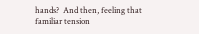hands?  And then, feeling that familiar tension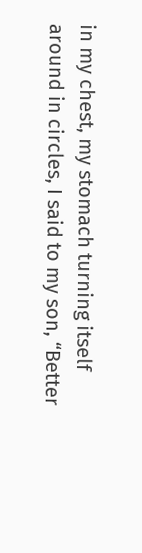in my chest, my stomach turning itself around in circles, I said to my son, “Better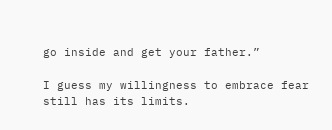go inside and get your father.”

I guess my willingness to embrace fear still has its limits.